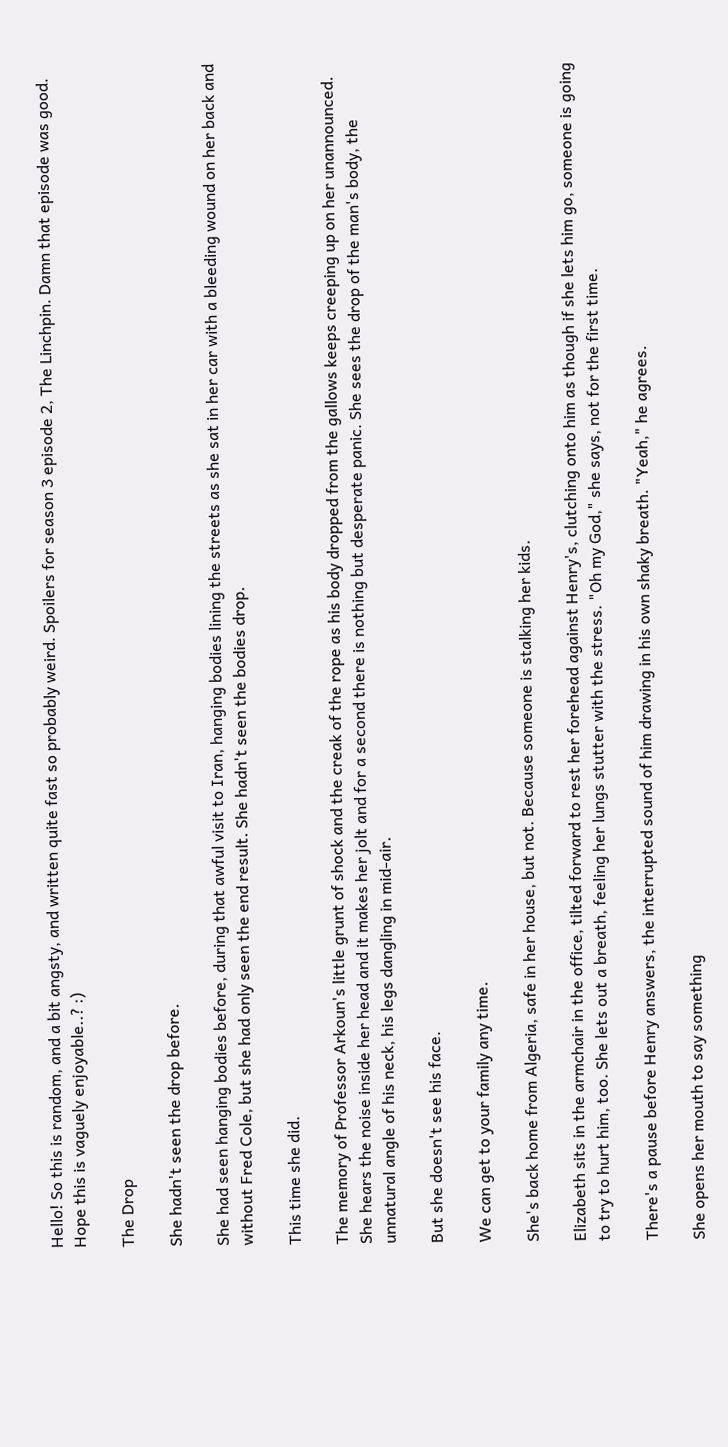Hello! So this is random, and a bit angsty, and written quite fast so probably weird. Spoilers for season 3 episode 2, The Linchpin. Damn that episode was good. Hope this is vaguely enjoyable..? :)

The Drop

She hadn't seen the drop before.

She had seen hanging bodies before, during that awful visit to Iran, hanging bodies lining the streets as she sat in her car with a bleeding wound on her back and without Fred Cole, but she had only seen the end result. She hadn't seen the bodies drop.

This time she did.

The memory of Professor Arkoun's little grunt of shock and the creak of the rope as his body dropped from the gallows keeps creeping up on her unannounced. She hears the noise inside her head and it makes her jolt and for a second there is nothing but desperate panic. She sees the drop of the man's body, the unnatural angle of his neck, his legs dangling in mid-air.

But she doesn't see his face.

We can get to your family any time.

She's back home from Algeria, safe in her house, but not. Because someone is stalking her kids.

Elizabeth sits in the armchair in the office, tilted forward to rest her forehead against Henry's, clutching onto him as though if she lets him go, someone is going to try to hurt him, too. She lets out a breath, feeling her lungs stutter with the stress. "Oh my God," she says, not for the first time.

There's a pause before Henry answers, the interrupted sound of him drawing in his own shaky breath. "Yeah," he agrees.

She opens her mouth to say something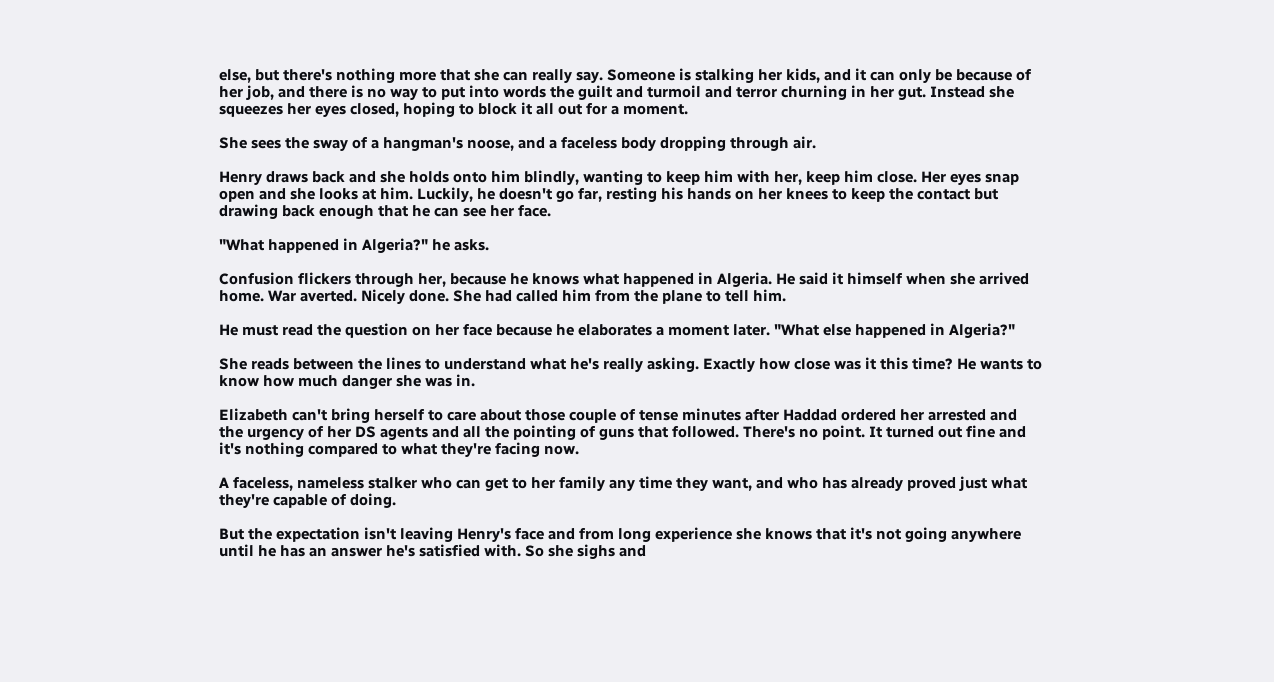else, but there's nothing more that she can really say. Someone is stalking her kids, and it can only be because of her job, and there is no way to put into words the guilt and turmoil and terror churning in her gut. Instead she squeezes her eyes closed, hoping to block it all out for a moment.

She sees the sway of a hangman's noose, and a faceless body dropping through air.

Henry draws back and she holds onto him blindly, wanting to keep him with her, keep him close. Her eyes snap open and she looks at him. Luckily, he doesn't go far, resting his hands on her knees to keep the contact but drawing back enough that he can see her face.

"What happened in Algeria?" he asks.

Confusion flickers through her, because he knows what happened in Algeria. He said it himself when she arrived home. War averted. Nicely done. She had called him from the plane to tell him.

He must read the question on her face because he elaborates a moment later. "What else happened in Algeria?"

She reads between the lines to understand what he's really asking. Exactly how close was it this time? He wants to know how much danger she was in.

Elizabeth can't bring herself to care about those couple of tense minutes after Haddad ordered her arrested and the urgency of her DS agents and all the pointing of guns that followed. There's no point. It turned out fine and it's nothing compared to what they're facing now.

A faceless, nameless stalker who can get to her family any time they want, and who has already proved just what they're capable of doing.

But the expectation isn't leaving Henry's face and from long experience she knows that it's not going anywhere until he has an answer he's satisfied with. So she sighs and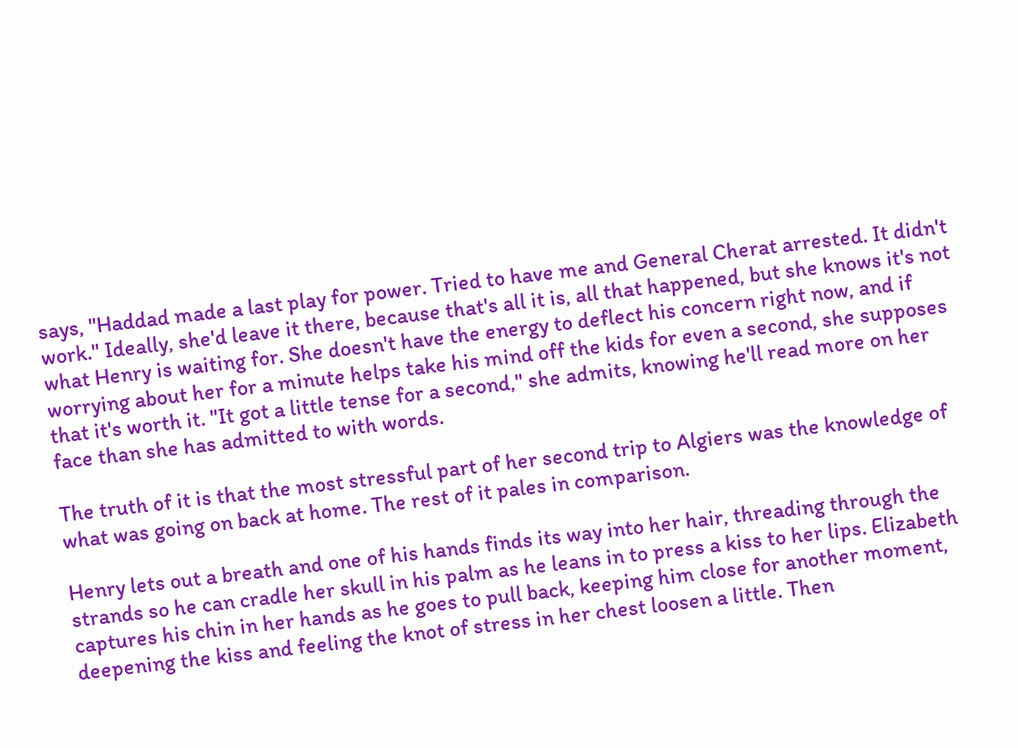says, "Haddad made a last play for power. Tried to have me and General Cherat arrested. It didn't work." Ideally, she'd leave it there, because that's all it is, all that happened, but she knows it's not what Henry is waiting for. She doesn't have the energy to deflect his concern right now, and if worrying about her for a minute helps take his mind off the kids for even a second, she supposes that it's worth it. "It got a little tense for a second," she admits, knowing he'll read more on her face than she has admitted to with words.

The truth of it is that the most stressful part of her second trip to Algiers was the knowledge of what was going on back at home. The rest of it pales in comparison.

Henry lets out a breath and one of his hands finds its way into her hair, threading through the strands so he can cradle her skull in his palm as he leans in to press a kiss to her lips. Elizabeth captures his chin in her hands as he goes to pull back, keeping him close for another moment, deepening the kiss and feeling the knot of stress in her chest loosen a little. Then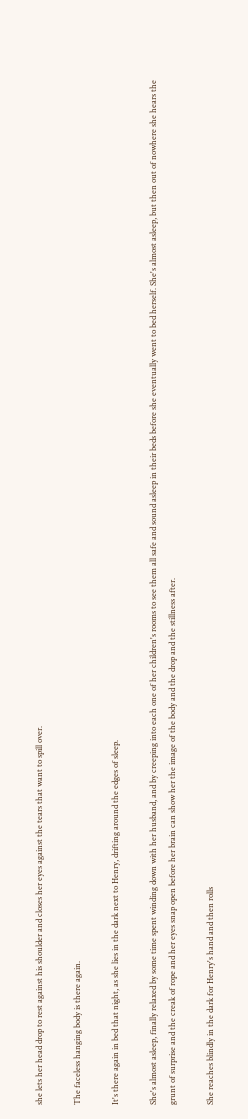she lets her head drop to rest against his shoulder and closes her eyes against the tears that want to spill over.

The faceless hanging body is there again.

It's there again in bed that night, as she lies in the dark next to Henry, drifting around the edges of sleep.

She's almost asleep, finally relaxed by some time spent winding down with her husband, and by creeping into each one of her children's rooms to see them all safe and sound asleep in their beds before she eventually went to bed herself. She's almost asleep, but then out of nowhere she hears the grunt of surprise and the creak of rope and her eyes snap open before her brain can show her the image of the body and the drop and the stillness after.

She reaches blindly in the dark for Henry's hand and then rolls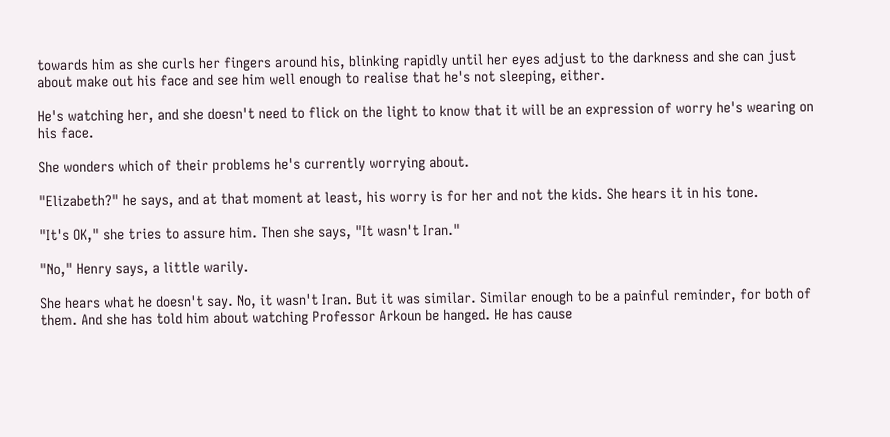towards him as she curls her fingers around his, blinking rapidly until her eyes adjust to the darkness and she can just about make out his face and see him well enough to realise that he's not sleeping, either.

He's watching her, and she doesn't need to flick on the light to know that it will be an expression of worry he's wearing on his face.

She wonders which of their problems he's currently worrying about.

"Elizabeth?" he says, and at that moment at least, his worry is for her and not the kids. She hears it in his tone.

"It's OK," she tries to assure him. Then she says, "It wasn't Iran."

"No," Henry says, a little warily.

She hears what he doesn't say. No, it wasn't Iran. But it was similar. Similar enough to be a painful reminder, for both of them. And she has told him about watching Professor Arkoun be hanged. He has cause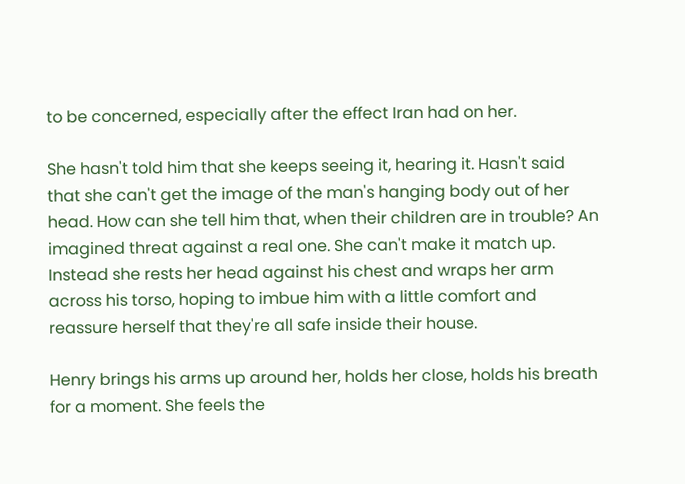to be concerned, especially after the effect Iran had on her.

She hasn't told him that she keeps seeing it, hearing it. Hasn't said that she can't get the image of the man's hanging body out of her head. How can she tell him that, when their children are in trouble? An imagined threat against a real one. She can't make it match up. Instead she rests her head against his chest and wraps her arm across his torso, hoping to imbue him with a little comfort and reassure herself that they're all safe inside their house.

Henry brings his arms up around her, holds her close, holds his breath for a moment. She feels the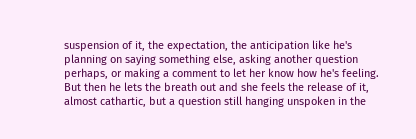suspension of it, the expectation, the anticipation like he's planning on saying something else, asking another question perhaps, or making a comment to let her know how he's feeling. But then he lets the breath out and she feels the release of it, almost cathartic, but a question still hanging unspoken in the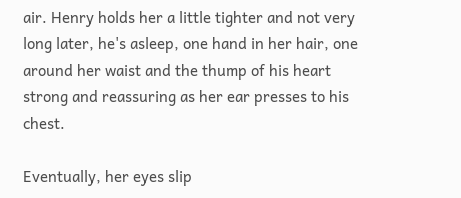air. Henry holds her a little tighter and not very long later, he's asleep, one hand in her hair, one around her waist and the thump of his heart strong and reassuring as her ear presses to his chest.

Eventually, her eyes slip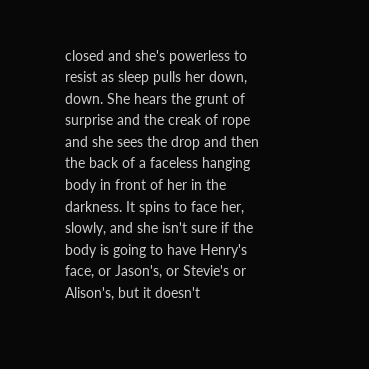closed and she's powerless to resist as sleep pulls her down, down. She hears the grunt of surprise and the creak of rope and she sees the drop and then the back of a faceless hanging body in front of her in the darkness. It spins to face her, slowly, and she isn't sure if the body is going to have Henry's face, or Jason's, or Stevie's or Alison's, but it doesn't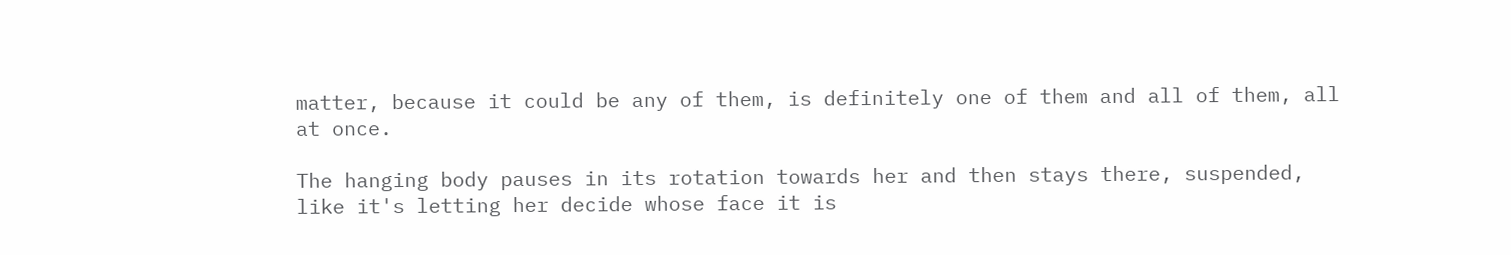matter, because it could be any of them, is definitely one of them and all of them, all at once.

The hanging body pauses in its rotation towards her and then stays there, suspended, like it's letting her decide whose face it is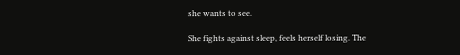she wants to see.

She fights against sleep, feels herself losing. The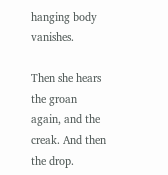hanging body vanishes.

Then she hears the groan again, and the creak. And then the drop.